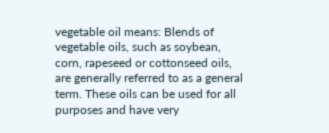vegetable oil means: Blends of vegetable oils, such as soybean, corn, rapeseed or cottonseed oils, are generally referred to as a general term. These oils can be used for all purposes and have very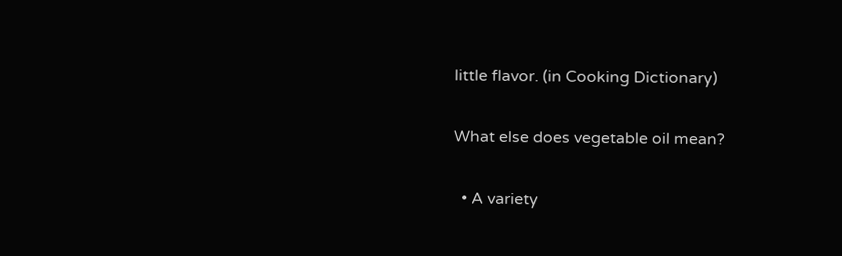little flavor. (in Cooking Dictionary)

What else does vegetable oil mean?

  • A variety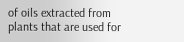of oils extracted from plants that are used for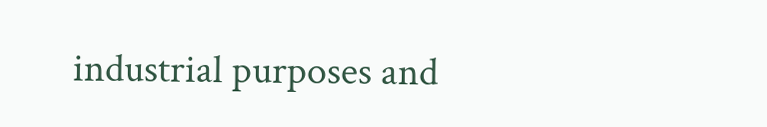industrial purposes and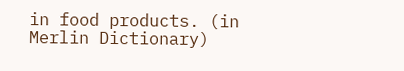in food products. (in Merlin Dictionary)